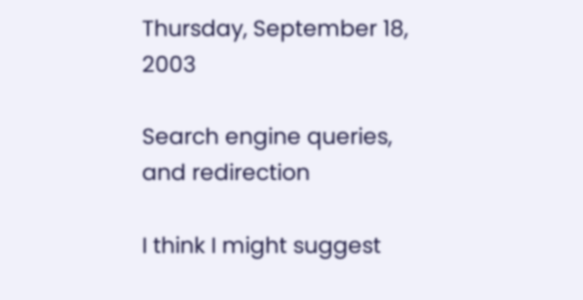Thursday, September 18, 2003

Search engine queries, and redirection

I think I might suggest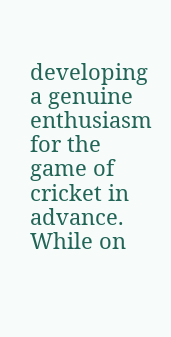developing a genuine enthusiasm for the game of cricket in advance. While on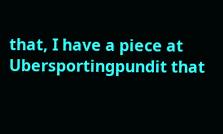that, I have a piece at Ubersportingpundit that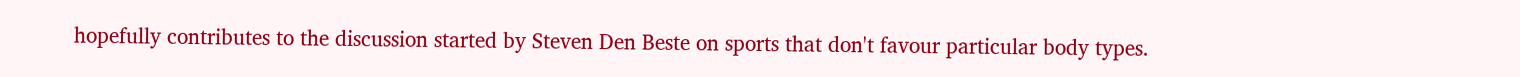hopefully contributes to the discussion started by Steven Den Beste on sports that don't favour particular body types.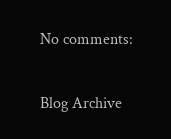No comments:

Blog Archive